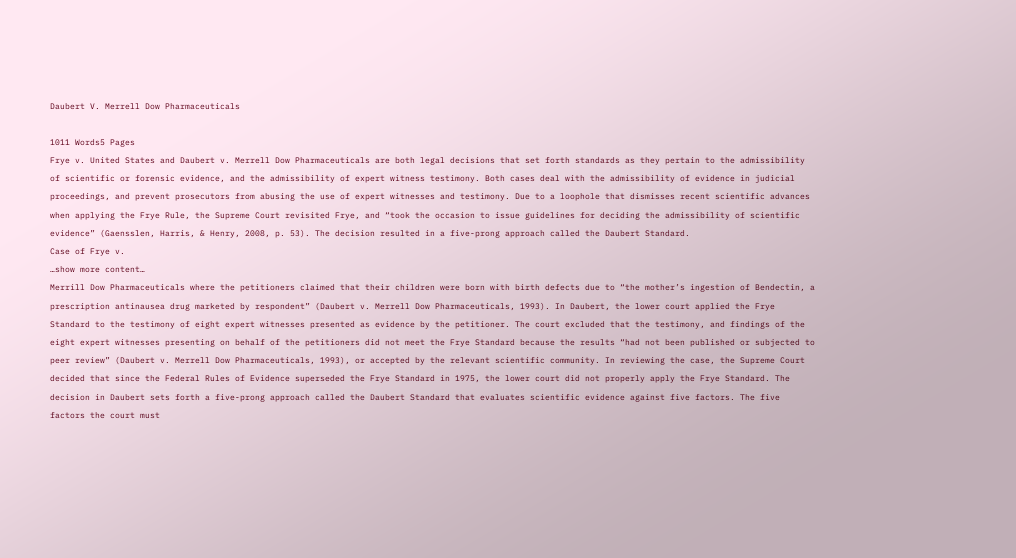Daubert V. Merrell Dow Pharmaceuticals

1011 Words5 Pages
Frye v. United States and Daubert v. Merrell Dow Pharmaceuticals are both legal decisions that set forth standards as they pertain to the admissibility of scientific or forensic evidence, and the admissibility of expert witness testimony. Both cases deal with the admissibility of evidence in judicial proceedings, and prevent prosecutors from abusing the use of expert witnesses and testimony. Due to a loophole that dismisses recent scientific advances when applying the Frye Rule, the Supreme Court revisited Frye, and “took the occasion to issue guidelines for deciding the admissibility of scientific evidence” (Gaensslen, Harris, & Henry, 2008, p. 53). The decision resulted in a five-prong approach called the Daubert Standard.
Case of Frye v.
…show more content…
Merrill Dow Pharmaceuticals where the petitioners claimed that their children were born with birth defects due to “the mother’s ingestion of Bendectin, a prescription antinausea drug marketed by respondent” (Daubert v. Merrell Dow Pharmaceuticals, 1993). In Daubert, the lower court applied the Frye Standard to the testimony of eight expert witnesses presented as evidence by the petitioner. The court excluded that the testimony, and findings of the eight expert witnesses presenting on behalf of the petitioners did not meet the Frye Standard because the results “had not been published or subjected to peer review” (Daubert v. Merrell Dow Pharmaceuticals, 1993), or accepted by the relevant scientific community. In reviewing the case, the Supreme Court decided that since the Federal Rules of Evidence superseded the Frye Standard in 1975, the lower court did not properly apply the Frye Standard. The decision in Daubert sets forth a five-prong approach called the Daubert Standard that evaluates scientific evidence against five factors. The five factors the court must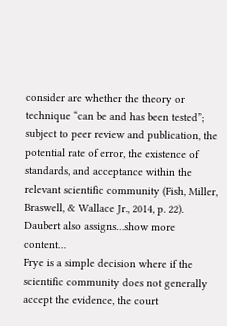consider are whether the theory or technique “can be and has been tested”; subject to peer review and publication, the potential rate of error, the existence of standards, and acceptance within the relevant scientific community (Fish, Miller, Braswell, & Wallace Jr., 2014, p. 22). Daubert also assigns…show more content…
Frye is a simple decision where if the scientific community does not generally accept the evidence, the court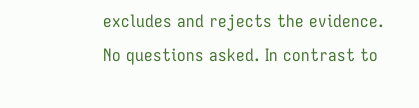excludes and rejects the evidence. No questions asked. In contrast to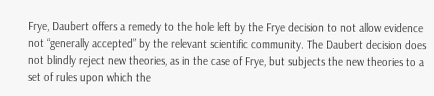Frye, Daubert offers a remedy to the hole left by the Frye decision to not allow evidence not “generally accepted” by the relevant scientific community. The Daubert decision does not blindly reject new theories, as in the case of Frye, but subjects the new theories to a set of rules upon which the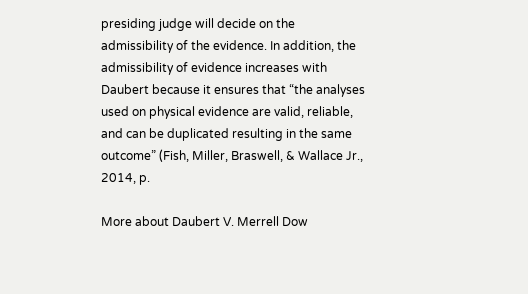presiding judge will decide on the admissibility of the evidence. In addition, the admissibility of evidence increases with Daubert because it ensures that “the analyses used on physical evidence are valid, reliable, and can be duplicated resulting in the same outcome” (Fish, Miller, Braswell, & Wallace Jr., 2014, p.

More about Daubert V. Merrell Dow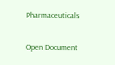Pharmaceuticals

Open Document